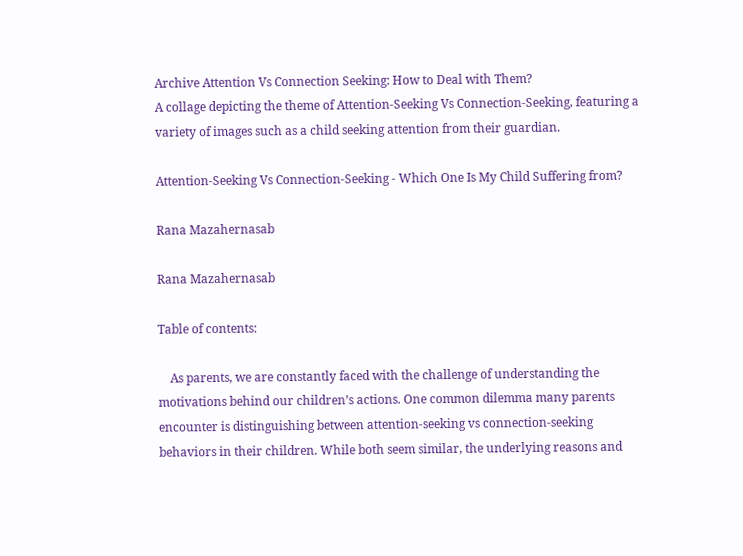Archive Attention Vs Connection Seeking: How to Deal with Them?
A collage depicting the theme of Attention-Seeking Vs Connection-Seeking, featuring a variety of images such as a child seeking attention from their guardian.

Attention-Seeking Vs Connection-Seeking - Which One Is My Child Suffering from?

Rana Mazahernasab

Rana Mazahernasab

Table of contents:

    As parents, we are constantly faced with the challenge of understanding the motivations behind our children’s actions. One common dilemma many parents encounter is distinguishing between attention-seeking vs connection-seeking behaviors in their children. While both seem similar, the underlying reasons and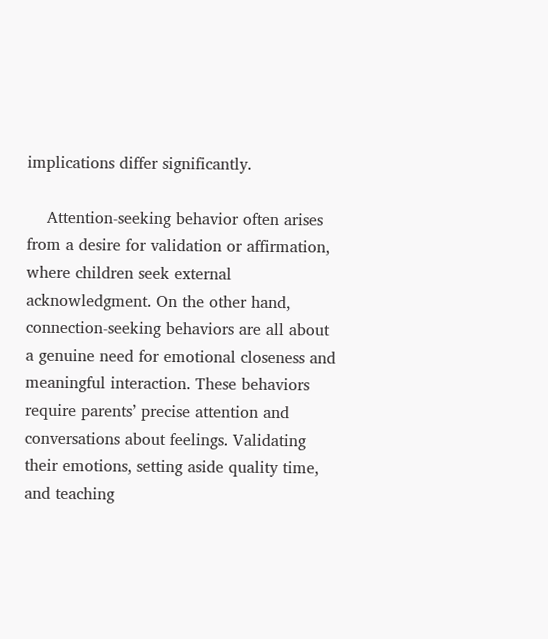implications differ significantly.

    Attention-seeking behavior often arises from a desire for validation or affirmation, where children seek external acknowledgment. On the other hand, connection-seeking behaviors are all about a genuine need for emotional closeness and meaningful interaction. These behaviors require parents’ precise attention and conversations about feelings. Validating their emotions, setting aside quality time, and teaching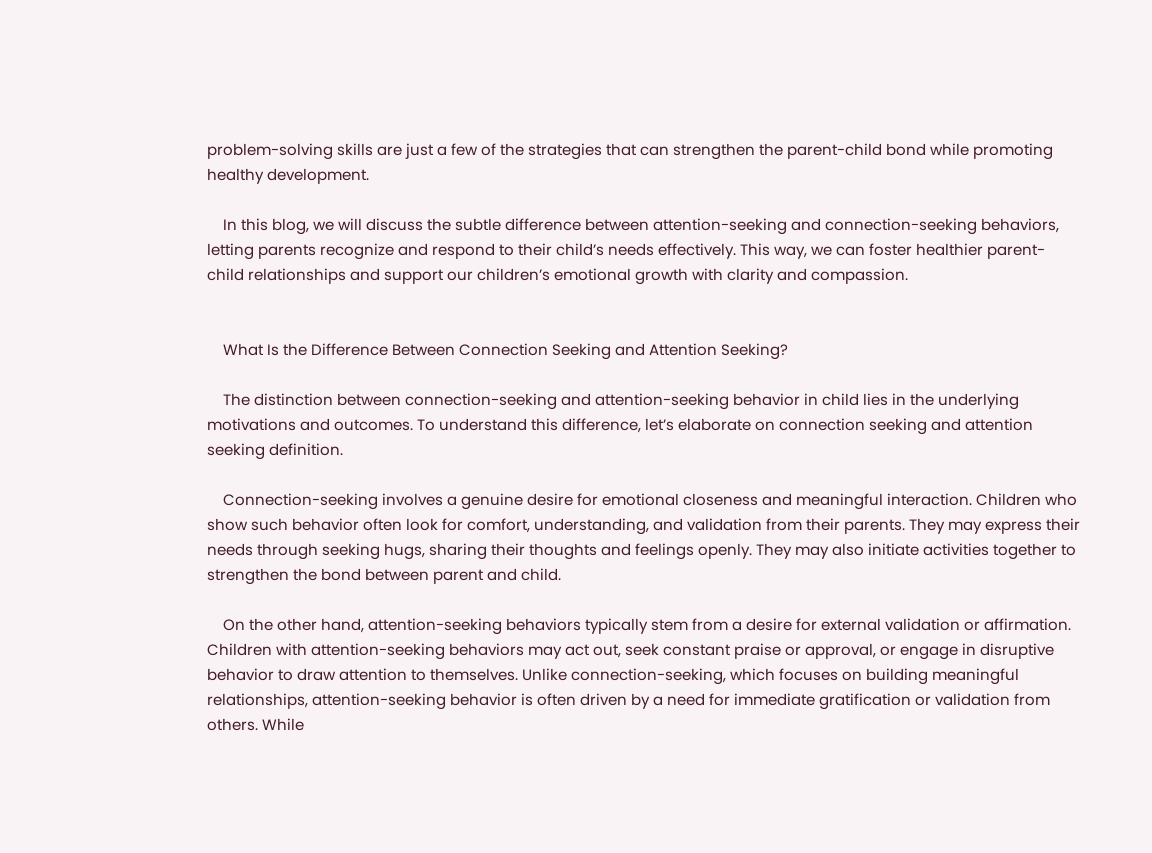problem-solving skills are just a few of the strategies that can strengthen the parent-child bond while promoting healthy development.

    In this blog, we will discuss the subtle difference between attention-seeking and connection-seeking behaviors, letting parents recognize and respond to their child’s needs effectively. This way, we can foster healthier parent-child relationships and support our children’s emotional growth with clarity and compassion.


    What Is the Difference Between Connection Seeking and Attention Seeking?

    The distinction between connection-seeking and attention-seeking behavior in child lies in the underlying motivations and outcomes. To understand this difference, let’s elaborate on connection seeking and attention seeking definition.

    Connection-seeking involves a genuine desire for emotional closeness and meaningful interaction. Children who show such behavior often look for comfort, understanding, and validation from their parents. They may express their needs through seeking hugs, sharing their thoughts and feelings openly. They may also initiate activities together to strengthen the bond between parent and child.

    On the other hand, attention-seeking behaviors typically stem from a desire for external validation or affirmation. Children with attention-seeking behaviors may act out, seek constant praise or approval, or engage in disruptive behavior to draw attention to themselves. Unlike connection-seeking, which focuses on building meaningful relationships, attention-seeking behavior is often driven by a need for immediate gratification or validation from others. While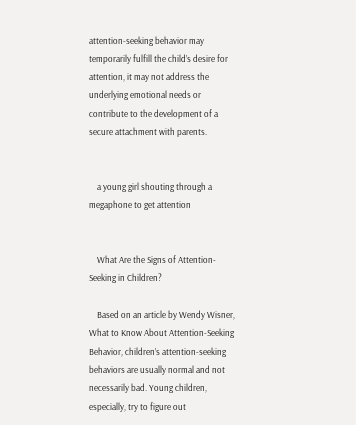attention-seeking behavior may temporarily fulfill the child’s desire for attention, it may not address the underlying emotional needs or contribute to the development of a secure attachment with parents.


    a young girl shouting through a megaphone to get attention


    What Are the Signs of Attention-Seeking in Children?

    Based on an article by Wendy Wisner, What to Know About Attention-Seeking Behavior, children’s attention-seeking behaviors are usually normal and not necessarily bad. Young children, especially, try to figure out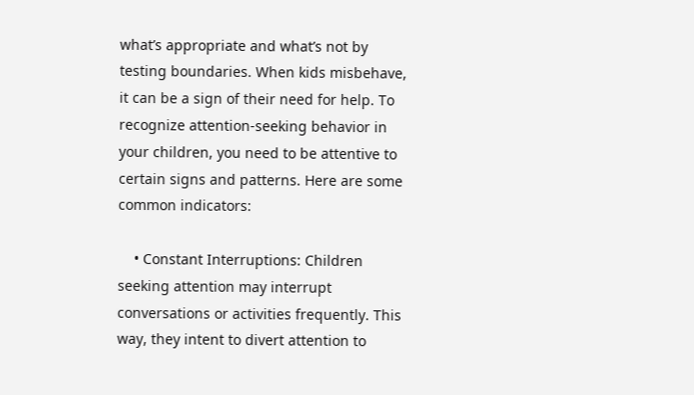what’s appropriate and what’s not by testing boundaries. When kids misbehave, it can be a sign of their need for help. To recognize attention-seeking behavior in your children, you need to be attentive to certain signs and patterns. Here are some common indicators:

    • Constant Interruptions: Children seeking attention may interrupt conversations or activities frequently. This way, they intent to divert attention to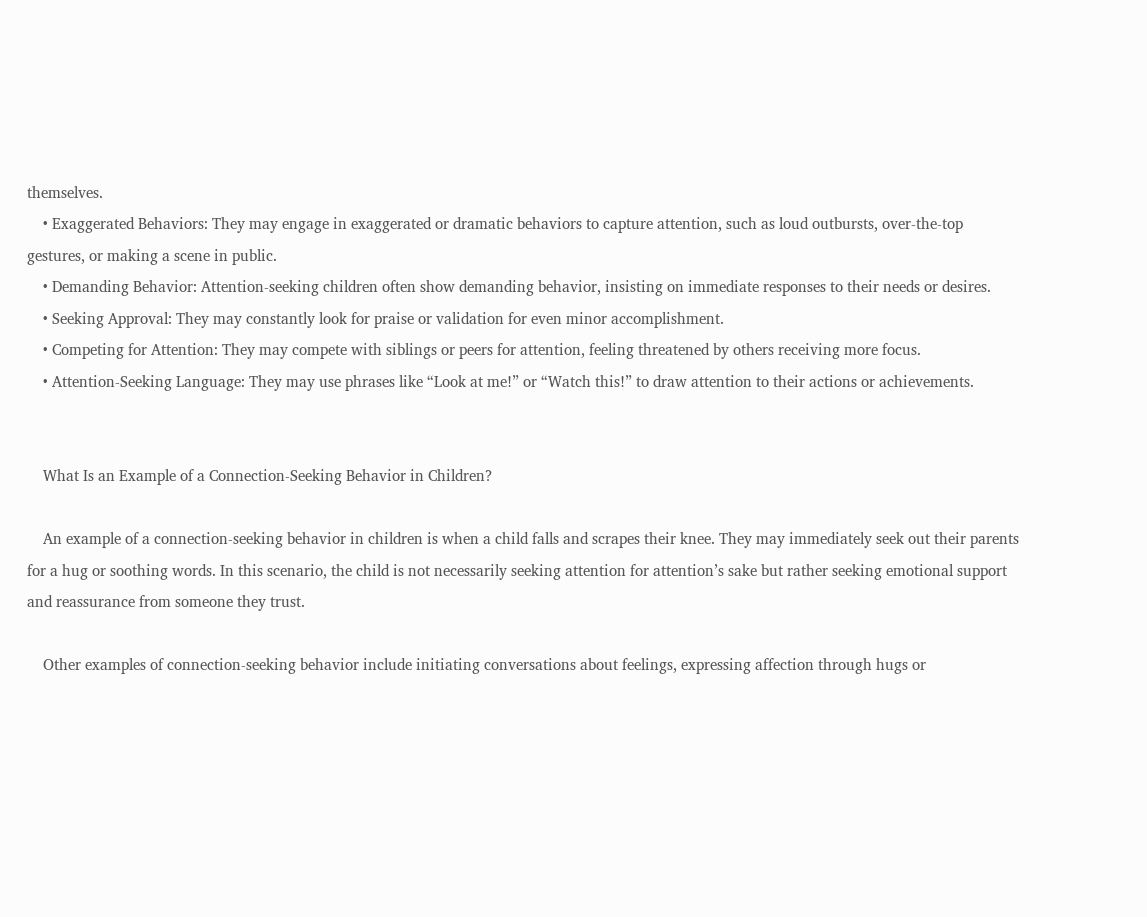themselves.
    • Exaggerated Behaviors: They may engage in exaggerated or dramatic behaviors to capture attention, such as loud outbursts, over-the-top gestures, or making a scene in public.
    • Demanding Behavior: Attention-seeking children often show demanding behavior, insisting on immediate responses to their needs or desires.
    • Seeking Approval: They may constantly look for praise or validation for even minor accomplishment.
    • Competing for Attention: They may compete with siblings or peers for attention, feeling threatened by others receiving more focus.
    • Attention-Seeking Language: They may use phrases like “Look at me!” or “Watch this!” to draw attention to their actions or achievements.


    What Is an Example of a Connection-Seeking Behavior in Children?

    An example of a connection-seeking behavior in children is when a child falls and scrapes their knee. They may immediately seek out their parents for a hug or soothing words. In this scenario, the child is not necessarily seeking attention for attention’s sake but rather seeking emotional support and reassurance from someone they trust.

    Other examples of connection-seeking behavior include initiating conversations about feelings, expressing affection through hugs or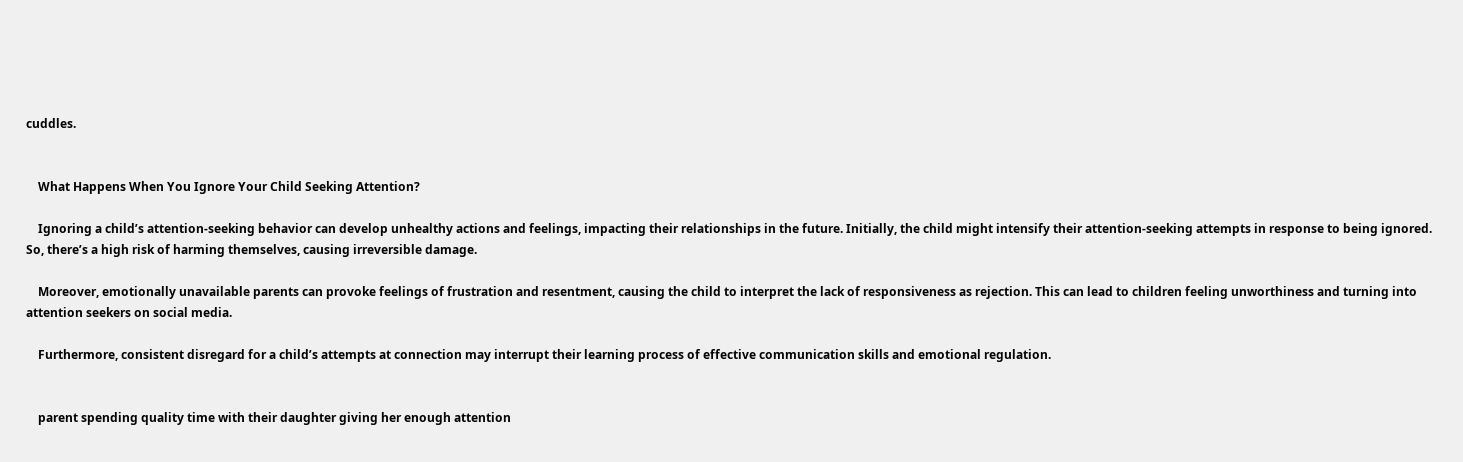cuddles.


    What Happens When You Ignore Your Child Seeking Attention?

    Ignoring a child’s attention-seeking behavior can develop unhealthy actions and feelings, impacting their relationships in the future. Initially, the child might intensify their attention-seeking attempts in response to being ignored. So, there’s a high risk of harming themselves, causing irreversible damage.

    Moreover, emotionally unavailable parents can provoke feelings of frustration and resentment, causing the child to interpret the lack of responsiveness as rejection. This can lead to children feeling unworthiness and turning into attention seekers on social media.

    Furthermore, consistent disregard for a child’s attempts at connection may interrupt their learning process of effective communication skills and emotional regulation.


    parent spending quality time with their daughter giving her enough attention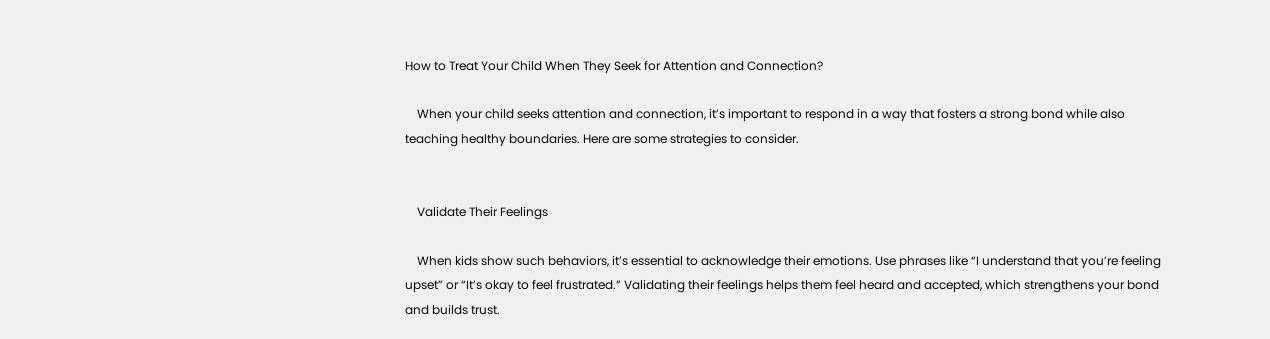How to Treat Your Child When They Seek for Attention and Connection?

    When your child seeks attention and connection, it’s important to respond in a way that fosters a strong bond while also teaching healthy boundaries. Here are some strategies to consider.


    Validate Their Feelings

    When kids show such behaviors, it’s essential to acknowledge their emotions. Use phrases like “I understand that you’re feeling upset” or “It’s okay to feel frustrated.” Validating their feelings helps them feel heard and accepted, which strengthens your bond and builds trust.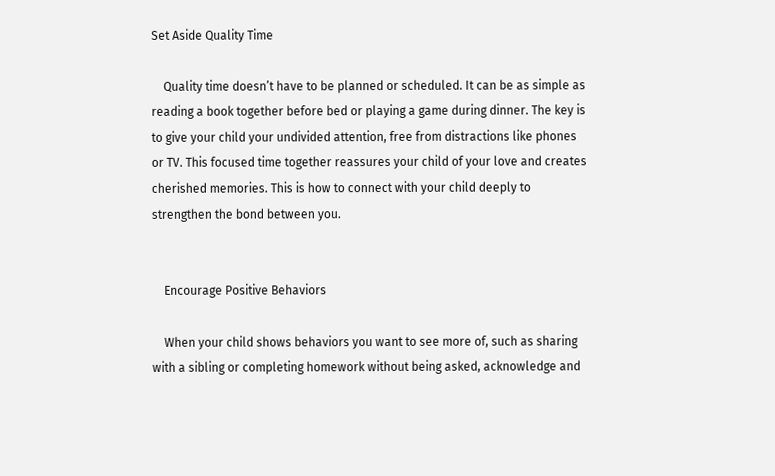Set Aside Quality Time

    Quality time doesn’t have to be planned or scheduled. It can be as simple as reading a book together before bed or playing a game during dinner. The key is to give your child your undivided attention, free from distractions like phones or TV. This focused time together reassures your child of your love and creates cherished memories. This is how to connect with your child deeply to strengthen the bond between you.


    Encourage Positive Behaviors

    When your child shows behaviors you want to see more of, such as sharing with a sibling or completing homework without being asked, acknowledge and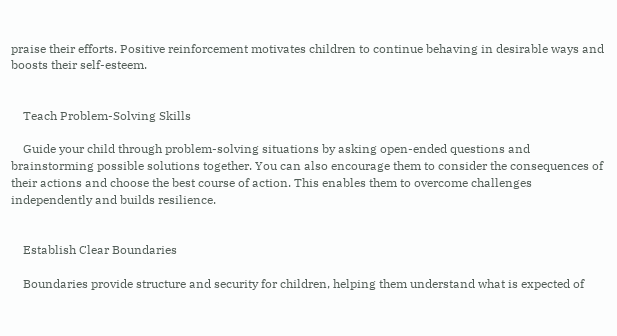praise their efforts. Positive reinforcement motivates children to continue behaving in desirable ways and boosts their self-esteem.


    Teach Problem-Solving Skills

    Guide your child through problem-solving situations by asking open-ended questions and brainstorming possible solutions together. You can also encourage them to consider the consequences of their actions and choose the best course of action. This enables them to overcome challenges independently and builds resilience.


    Establish Clear Boundaries

    Boundaries provide structure and security for children, helping them understand what is expected of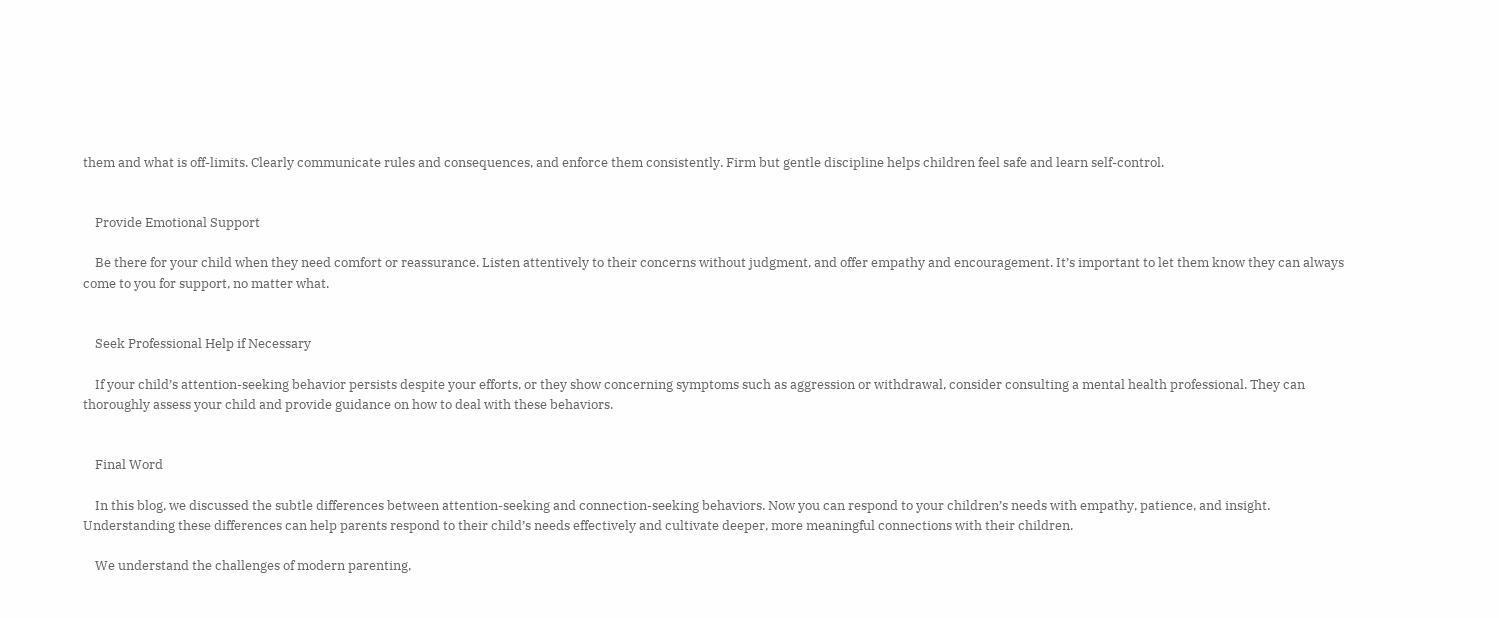them and what is off-limits. Clearly communicate rules and consequences, and enforce them consistently. Firm but gentle discipline helps children feel safe and learn self-control.


    Provide Emotional Support

    Be there for your child when they need comfort or reassurance. Listen attentively to their concerns without judgment, and offer empathy and encouragement. It’s important to let them know they can always come to you for support, no matter what.


    Seek Professional Help if Necessary

    If your child’s attention-seeking behavior persists despite your efforts, or they show concerning symptoms such as aggression or withdrawal, consider consulting a mental health professional. They can thoroughly assess your child and provide guidance on how to deal with these behaviors.


    Final Word

    In this blog, we discussed the subtle differences between attention-seeking and connection-seeking behaviors. Now you can respond to your children’s needs with empathy, patience, and insight. Understanding these differences can help parents respond to their child’s needs effectively and cultivate deeper, more meaningful connections with their children.

    We understand the challenges of modern parenting,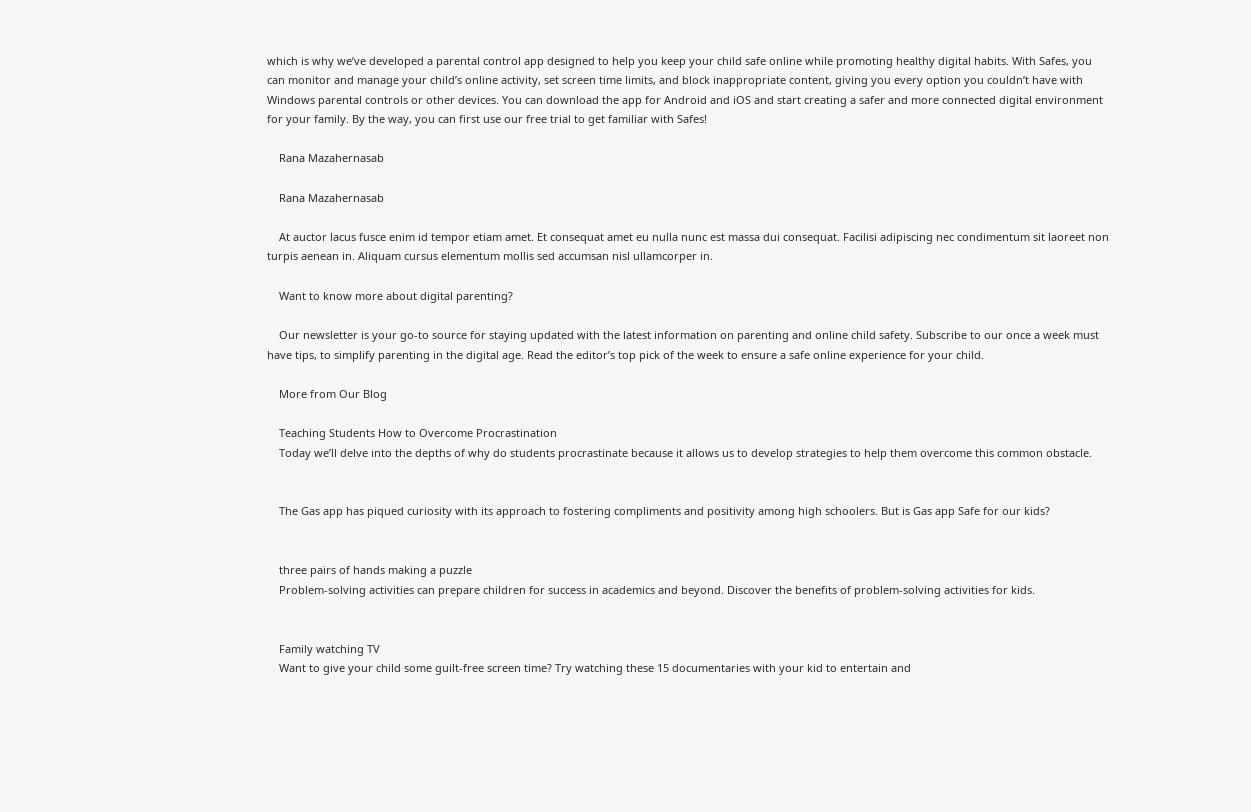which is why we’ve developed a parental control app designed to help you keep your child safe online while promoting healthy digital habits. With Safes, you can monitor and manage your child’s online activity, set screen time limits, and block inappropriate content, giving you every option you couldn’t have with Windows parental controls or other devices. You can download the app for Android and iOS and start creating a safer and more connected digital environment for your family. By the way, you can first use our free trial to get familiar with Safes!

    Rana Mazahernasab

    Rana Mazahernasab

    At auctor lacus fusce enim id tempor etiam amet. Et consequat amet eu nulla nunc est massa dui consequat. Facilisi adipiscing nec condimentum sit laoreet non turpis aenean in. Aliquam cursus elementum mollis sed accumsan nisl ullamcorper in.

    Want to know more about digital parenting?

    Our newsletter is your go-to source for staying updated with the latest information on parenting and online child safety. Subscribe to our once a week must have tips, to simplify parenting in the digital age. Read the editor’s top pick of the week to ensure a safe online experience for your child.

    More from Our Blog

    Teaching Students How to Overcome Procrastination
    Today we’ll delve into the depths of why do students procrastinate because it allows us to develop strategies to help them overcome this common obstacle.


    The Gas app has piqued curiosity with its approach to fostering compliments and positivity among high schoolers. But is Gas app Safe for our kids?


    three pairs of hands making a puzzle
    Problem-solving activities can prepare children for success in academics and beyond. Discover the benefits of problem-solving activities for kids.


    Family watching TV
    Want to give your child some guilt-free screen time? Try watching these 15 documentaries with your kid to entertain and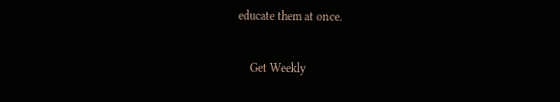educate them at once.


    Get Weekly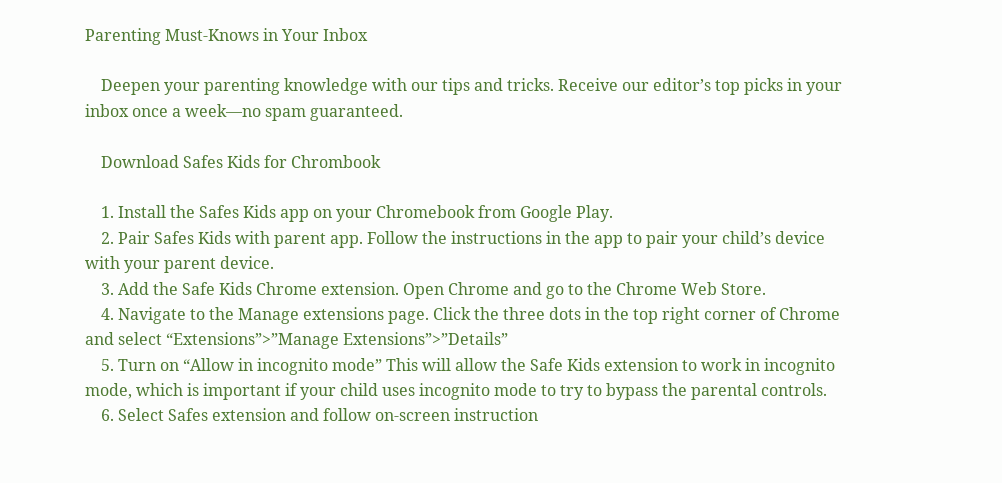Parenting Must-Knows in Your Inbox

    Deepen your parenting knowledge with our tips and tricks. Receive our editor’s top picks in your inbox once a week—no spam guaranteed.

    Download Safes Kids for Chrombook

    1. Install the Safes Kids app on your Chromebook from Google Play.
    2. Pair Safes Kids with parent app. Follow the instructions in the app to pair your child’s device with your parent device.
    3. Add the Safe Kids Chrome extension. Open Chrome and go to the Chrome Web Store.
    4. Navigate to the Manage extensions page. Click the three dots in the top right corner of Chrome and select “Extensions”>”Manage Extensions”>”Details”
    5. Turn on “Allow in incognito mode” This will allow the Safe Kids extension to work in incognito mode, which is important if your child uses incognito mode to try to bypass the parental controls.
    6. Select Safes extension and follow on-screen instruction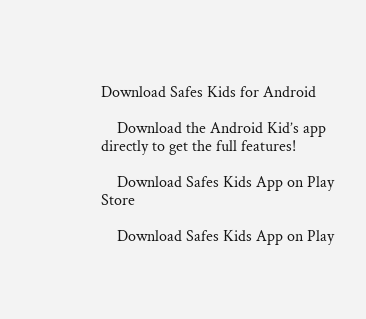Download Safes Kids for Android

    Download the Android Kid’s app directly to get the full features!

    Download Safes Kids App on Play Store

    Download Safes Kids App on Play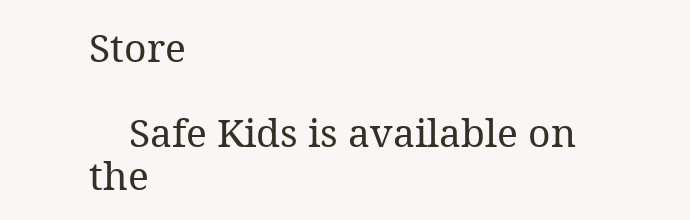Store

    Safe Kids is available on the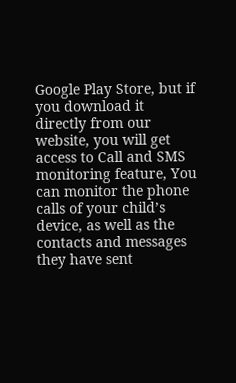Google Play Store, but if you download it directly from our website, you will get access to Call and SMS monitoring feature, You can monitor the phone calls of your child’s device, as well as the contacts and messages they have sent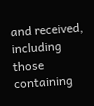and received, including those containing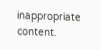inappropriate content.